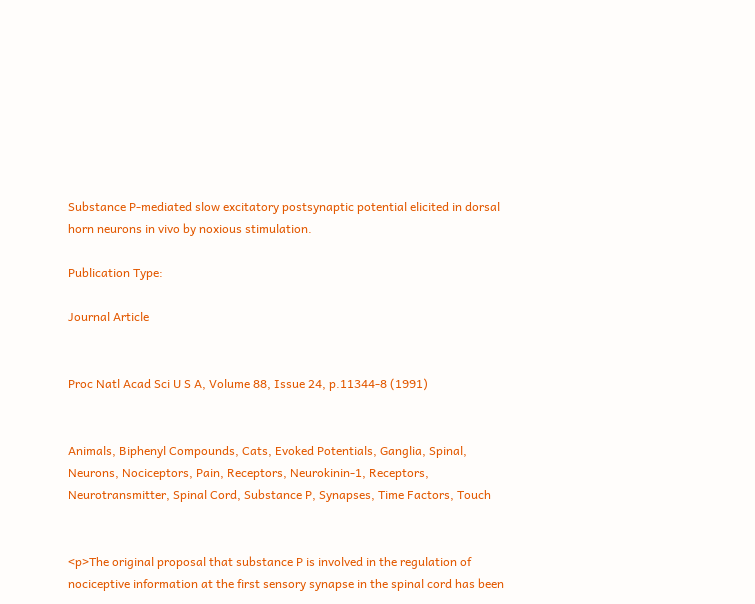Substance P-mediated slow excitatory postsynaptic potential elicited in dorsal horn neurons in vivo by noxious stimulation.

Publication Type:

Journal Article


Proc Natl Acad Sci U S A, Volume 88, Issue 24, p.11344-8 (1991)


Animals, Biphenyl Compounds, Cats, Evoked Potentials, Ganglia, Spinal, Neurons, Nociceptors, Pain, Receptors, Neurokinin-1, Receptors, Neurotransmitter, Spinal Cord, Substance P, Synapses, Time Factors, Touch


<p>The original proposal that substance P is involved in the regulation of nociceptive information at the first sensory synapse in the spinal cord has been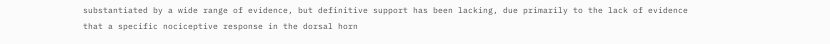substantiated by a wide range of evidence, but definitive support has been lacking, due primarily to the lack of evidence that a specific nociceptive response in the dorsal horn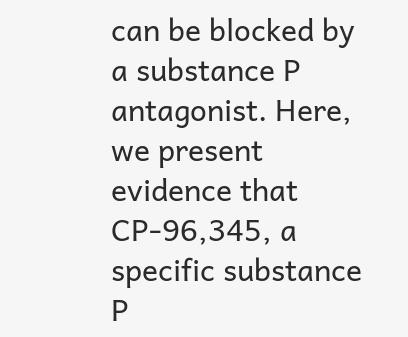can be blocked by a substance P antagonist. Here, we present evidence that CP-96,345, a specific substance P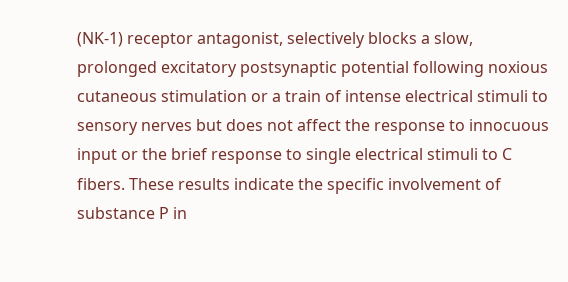(NK-1) receptor antagonist, selectively blocks a slow, prolonged excitatory postsynaptic potential following noxious cutaneous stimulation or a train of intense electrical stimuli to sensory nerves but does not affect the response to innocuous input or the brief response to single electrical stimuli to C fibers. These results indicate the specific involvement of substance P in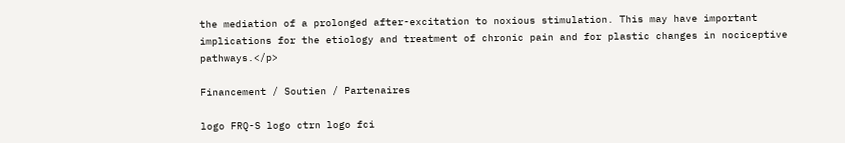the mediation of a prolonged after-excitation to noxious stimulation. This may have important implications for the etiology and treatment of chronic pain and for plastic changes in nociceptive pathways.</p>

Financement / Soutien / Partenaires

logo FRQ-S logo ctrn logo fci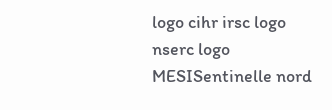logo cihr irsc logo nserc logo MESISentinelle nord